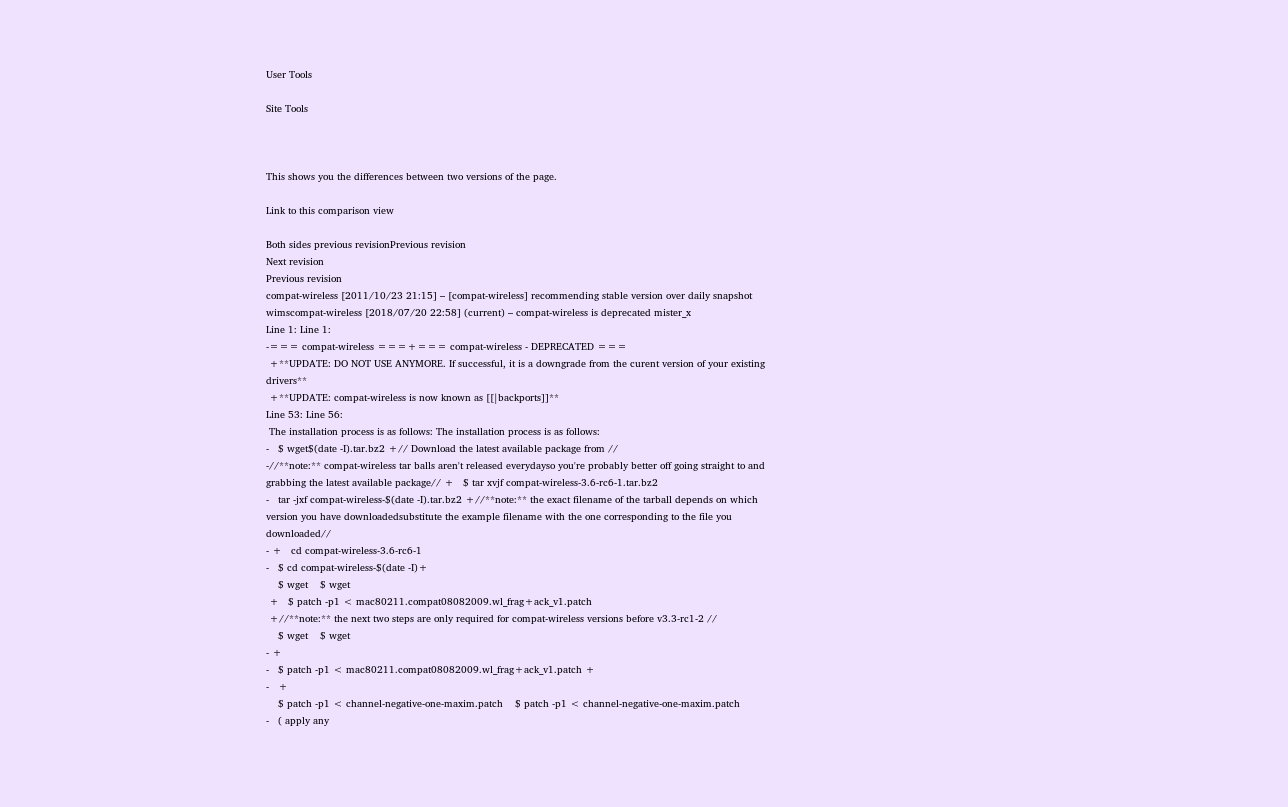User Tools

Site Tools



This shows you the differences between two versions of the page.

Link to this comparison view

Both sides previous revisionPrevious revision
Next revision
Previous revision
compat-wireless [2011/10/23 21:15] – [compat-wireless] recommending stable version over daily snapshot wimscompat-wireless [2018/07/20 22:58] (current) – compat-wireless is deprecated mister_x
Line 1: Line 1:
-=== compat-wireless ===+=== compat-wireless - DEPRECATED ===
 +**UPDATE: DO NOT USE ANYMORE. If successful, it is a downgrade from the curent version of your existing drivers**
 +**UPDATE: compat-wireless is now known as [[|backports]]**
Line 53: Line 56:
 The installation process is as follows: The installation process is as follows:
-   $ wget$(date -I).tar.bz2 +// Download the latest available package from //
-//**note:** compat-wireless tar balls aren't released everydayso you're probably better off going straight to and grabbing the latest available package// +   $ tar xvjf compat-wireless-3.6-rc6-1.tar.bz2
-   tar -jxf compat-wireless-$(date -I).tar.bz2 +//**note:** the exact filename of the tarball depends on which version you have downloadedsubstitute the example filename with the one corresponding to the file you downloaded//
- +   cd compat-wireless-3.6-rc6-1
-   $ cd compat-wireless-$(date -I)+
    $ wget    $ wget
 +   $ patch -p1 < mac80211.compat08082009.wl_frag+ack_v1.patch
 +//**note:** the next two steps are only required for compat-wireless versions before v3.3-rc1-2 //
    $ wget    $ wget
- +
-   $ patch -p1 < mac80211.compat08082009.wl_frag+ack_v1.patch +
-   +
    $ patch -p1 < channel-negative-one-maxim.patch    $ patch -p1 < channel-negative-one-maxim.patch
-   ( apply any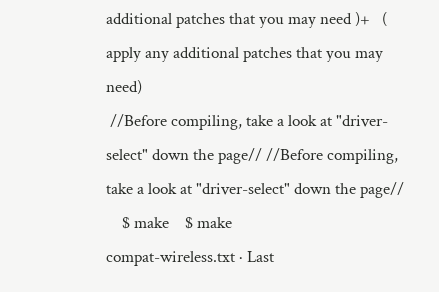additional patches that you may need )+   ( apply any additional patches that you may need)
 //Before compiling, take a look at "driver-select" down the page// //Before compiling, take a look at "driver-select" down the page//
    $ make    $ make
compat-wireless.txt · Last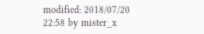modified: 2018/07/20 22:58 by mister_x